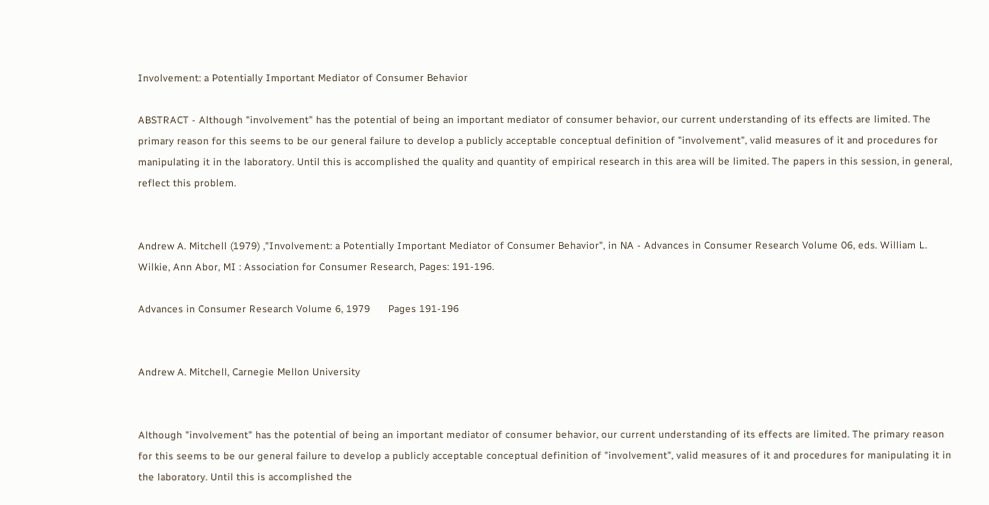Involvement: a Potentially Important Mediator of Consumer Behavior

ABSTRACT - Although "involvement" has the potential of being an important mediator of consumer behavior, our current understanding of its effects are limited. The primary reason for this seems to be our general failure to develop a publicly acceptable conceptual definition of "involvement", valid measures of it and procedures for manipulating it in the laboratory. Until this is accomplished the quality and quantity of empirical research in this area will be limited. The papers in this session, in general, reflect this problem.


Andrew A. Mitchell (1979) ,"Involvement: a Potentially Important Mediator of Consumer Behavior", in NA - Advances in Consumer Research Volume 06, eds. William L. Wilkie, Ann Abor, MI : Association for Consumer Research, Pages: 191-196.

Advances in Consumer Research Volume 6, 1979      Pages 191-196


Andrew A. Mitchell, Carnegie Mellon University


Although "involvement" has the potential of being an important mediator of consumer behavior, our current understanding of its effects are limited. The primary reason for this seems to be our general failure to develop a publicly acceptable conceptual definition of "involvement", valid measures of it and procedures for manipulating it in the laboratory. Until this is accomplished the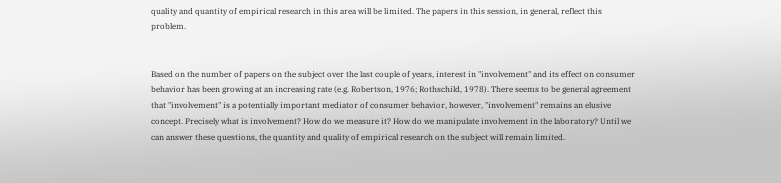quality and quantity of empirical research in this area will be limited. The papers in this session, in general, reflect this problem.


Based on the number of papers on the subject over the last couple of years, interest in "involvement" and its effect on consumer behavior has been growing at an increasing rate (e.g. Robertson, 1976; Rothschild, 1978). There seems to be general agreement that "involvement" is a potentially important mediator of consumer behavior, however, "involvement" remains an elusive concept. Precisely what is involvement? How do we measure it? How do we manipulate involvement in the laboratory? Until we can answer these questions, the quantity and quality of empirical research on the subject will remain limited.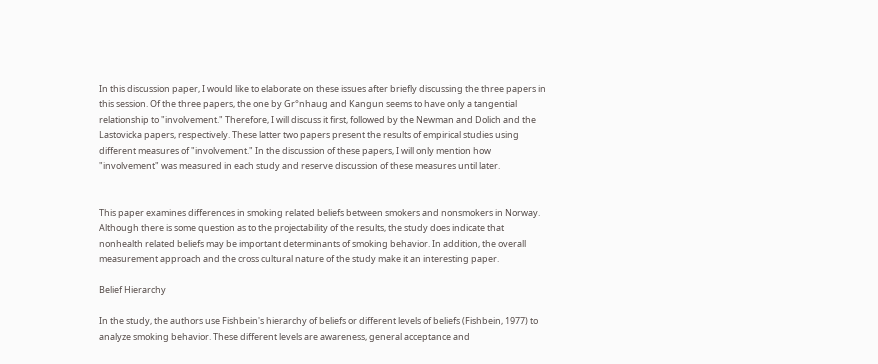In this discussion paper, I would like to elaborate on these issues after briefly discussing the three papers in this session. Of the three papers, the one by Gr°nhaug and Kangun seems to have only a tangential relationship to "involvement." Therefore, I will discuss it first, followed by the Newman and Dolich and the Lastovicka papers, respectively. These latter two papers present the results of empirical studies using different measures of "involvement." In the discussion of these papers, I will only mention how "involvement" was measured in each study and reserve discussion of these measures until later.


This paper examines differences in smoking related beliefs between smokers and nonsmokers in Norway. Although there is some question as to the projectability of the results, the study does indicate that nonhealth related beliefs may be important determinants of smoking behavior. In addition, the overall measurement approach and the cross cultural nature of the study make it an interesting paper.

Belief Hierarchy

In the study, the authors use Fishbein's hierarchy of beliefs or different levels of beliefs (Fishbein, 1977) to analyze smoking behavior. These different levels are awareness, general acceptance and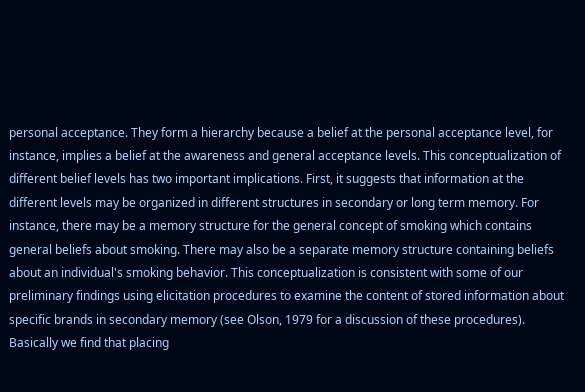personal acceptance. They form a hierarchy because a belief at the personal acceptance level, for instance, implies a belief at the awareness and general acceptance levels. This conceptualization of different belief levels has two important implications. First, it suggests that information at the different levels may be organized in different structures in secondary or long term memory. For instance, there may be a memory structure for the general concept of smoking which contains general beliefs about smoking. There may also be a separate memory structure containing beliefs about an individual's smoking behavior. This conceptualization is consistent with some of our preliminary findings using elicitation procedures to examine the content of stored information about specific brands in secondary memory (see Olson, 1979 for a discussion of these procedures). Basically we find that placing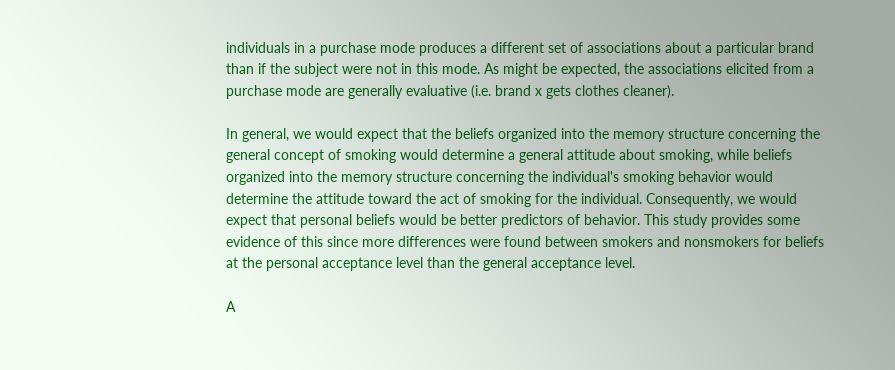individuals in a purchase mode produces a different set of associations about a particular brand than if the subject were not in this mode. As might be expected, the associations elicited from a purchase mode are generally evaluative (i.e. brand x gets clothes cleaner).

In general, we would expect that the beliefs organized into the memory structure concerning the general concept of smoking would determine a general attitude about smoking, while beliefs organized into the memory structure concerning the individual's smoking behavior would determine the attitude toward the act of smoking for the individual. Consequently, we would expect that personal beliefs would be better predictors of behavior. This study provides some evidence of this since more differences were found between smokers and nonsmokers for beliefs at the personal acceptance level than the general acceptance level.

A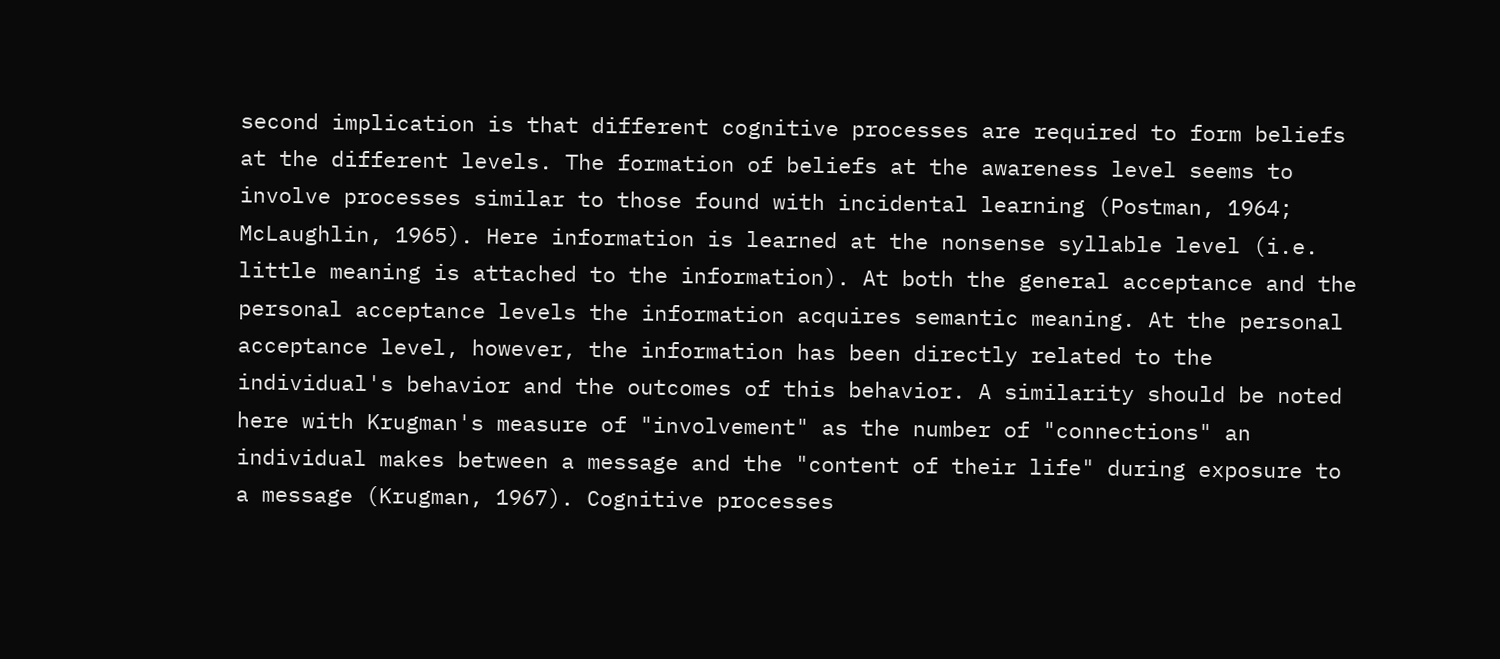second implication is that different cognitive processes are required to form beliefs at the different levels. The formation of beliefs at the awareness level seems to involve processes similar to those found with incidental learning (Postman, 1964; McLaughlin, 1965). Here information is learned at the nonsense syllable level (i.e. little meaning is attached to the information). At both the general acceptance and the personal acceptance levels the information acquires semantic meaning. At the personal acceptance level, however, the information has been directly related to the individual's behavior and the outcomes of this behavior. A similarity should be noted here with Krugman's measure of "involvement" as the number of "connections" an individual makes between a message and the "content of their life" during exposure to a message (Krugman, 1967). Cognitive processes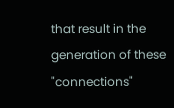that result in the generation of these "connections"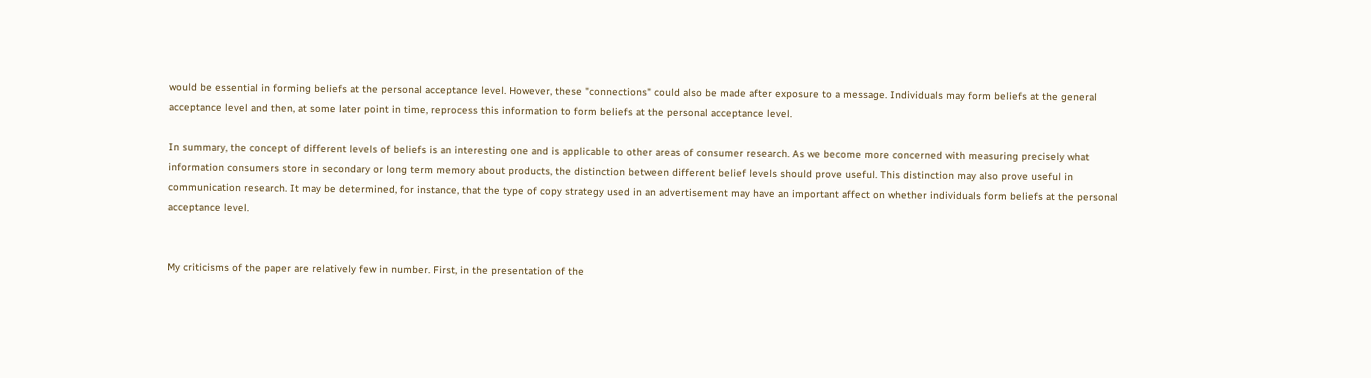would be essential in forming beliefs at the personal acceptance level. However, these "connections" could also be made after exposure to a message. Individuals may form beliefs at the general acceptance level and then, at some later point in time, reprocess this information to form beliefs at the personal acceptance level.

In summary, the concept of different levels of beliefs is an interesting one and is applicable to other areas of consumer research. As we become more concerned with measuring precisely what information consumers store in secondary or long term memory about products, the distinction between different belief levels should prove useful. This distinction may also prove useful in communication research. It may be determined, for instance, that the type of copy strategy used in an advertisement may have an important affect on whether individuals form beliefs at the personal acceptance level.


My criticisms of the paper are relatively few in number. First, in the presentation of the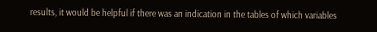results, it would be helpful if there was an indication in the tables of which variables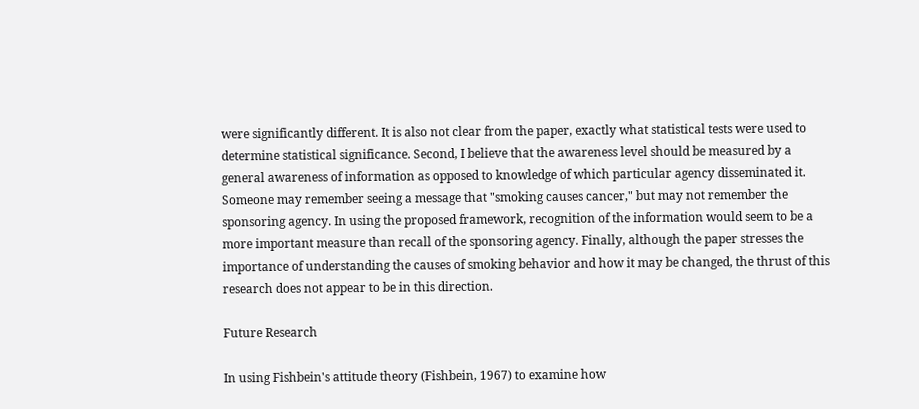were significantly different. It is also not clear from the paper, exactly what statistical tests were used to determine statistical significance. Second, I believe that the awareness level should be measured by a general awareness of information as opposed to knowledge of which particular agency disseminated it. Someone may remember seeing a message that "smoking causes cancer," but may not remember the sponsoring agency. In using the proposed framework, recognition of the information would seem to be a more important measure than recall of the sponsoring agency. Finally, although the paper stresses the importance of understanding the causes of smoking behavior and how it may be changed, the thrust of this research does not appear to be in this direction.

Future Research

In using Fishbein's attitude theory (Fishbein, 1967) to examine how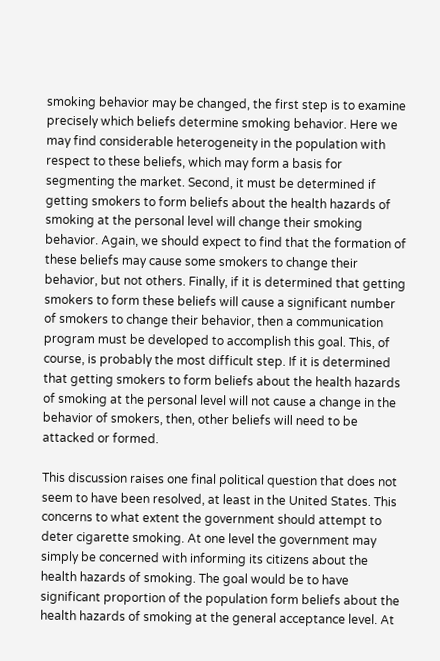smoking behavior may be changed, the first step is to examine precisely which beliefs determine smoking behavior. Here we may find considerable heterogeneity in the population with respect to these beliefs, which may form a basis for segmenting the market. Second, it must be determined if getting smokers to form beliefs about the health hazards of smoking at the personal level will change their smoking behavior. Again, we should expect to find that the formation of these beliefs may cause some smokers to change their behavior, but not others. Finally, if it is determined that getting smokers to form these beliefs will cause a significant number of smokers to change their behavior, then a communication program must be developed to accomplish this goal. This, of course, is probably the most difficult step. If it is determined that getting smokers to form beliefs about the health hazards of smoking at the personal level will not cause a change in the behavior of smokers, then, other beliefs will need to be attacked or formed.

This discussion raises one final political question that does not seem to have been resolved, at least in the United States. This concerns to what extent the government should attempt to deter cigarette smoking. At one level the government may simply be concerned with informing its citizens about the health hazards of smoking. The goal would be to have significant proportion of the population form beliefs about the health hazards of smoking at the general acceptance level. At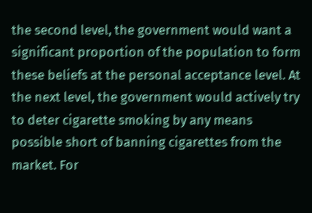the second level, the government would want a significant proportion of the population to form these beliefs at the personal acceptance level. At the next level, the government would actively try to deter cigarette smoking by any means possible short of banning cigarettes from the market. For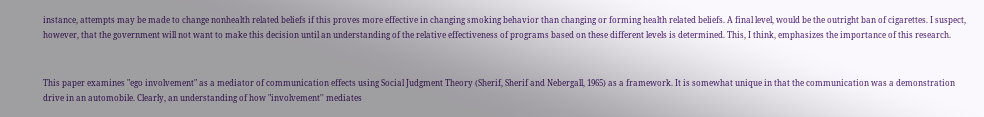instance, attempts may be made to change nonhealth related beliefs if this proves more effective in changing smoking behavior than changing or forming health related beliefs. A final level, would be the outright ban of cigarettes. I suspect, however, that the government will not want to make this decision until an understanding of the relative effectiveness of programs based on these different levels is determined. This, I think, emphasizes the importance of this research.


This paper examines "ego involvement" as a mediator of communication effects using Social Judgment Theory (Sherif, Sherif and Nebergall, 1965) as a framework. It is somewhat unique in that the communication was a demonstration drive in an automobile. Clearly, an understanding of how "involvement'' mediates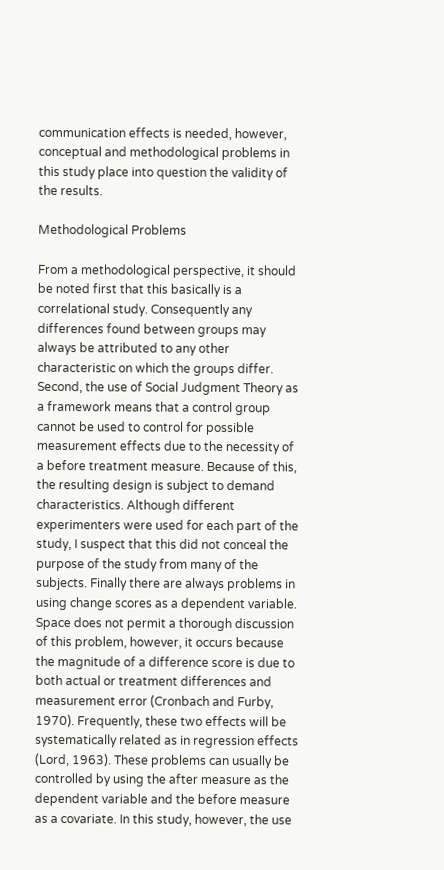communication effects is needed, however, conceptual and methodological problems in this study place into question the validity of the results.

Methodological Problems

From a methodological perspective, it should be noted first that this basically is a correlational study. Consequently any differences found between groups may always be attributed to any other characteristic on which the groups differ. Second, the use of Social Judgment Theory as a framework means that a control group cannot be used to control for possible measurement effects due to the necessity of a before treatment measure. Because of this, the resulting design is subject to demand characteristics. Although different experimenters were used for each part of the study, I suspect that this did not conceal the purpose of the study from many of the subjects. Finally there are always problems in using change scores as a dependent variable. Space does not permit a thorough discussion of this problem, however, it occurs because the magnitude of a difference score is due to both actual or treatment differences and measurement error (Cronbach and Furby, 1970). Frequently, these two effects will be systematically related as in regression effects (Lord, 1963). These problems can usually be controlled by using the after measure as the dependent variable and the before measure as a covariate. In this study, however, the use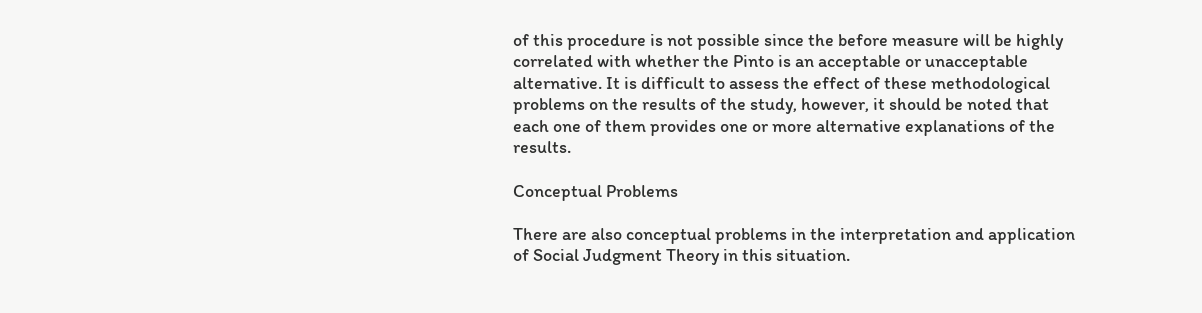of this procedure is not possible since the before measure will be highly correlated with whether the Pinto is an acceptable or unacceptable alternative. It is difficult to assess the effect of these methodological problems on the results of the study, however, it should be noted that each one of them provides one or more alternative explanations of the results.

Conceptual Problems

There are also conceptual problems in the interpretation and application of Social Judgment Theory in this situation.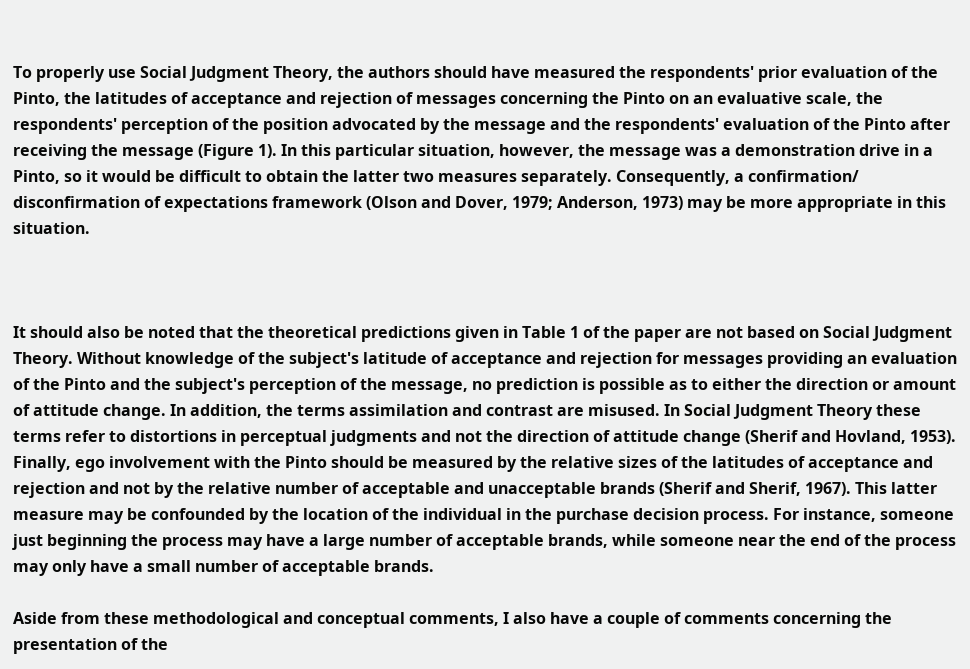To properly use Social Judgment Theory, the authors should have measured the respondents' prior evaluation of the Pinto, the latitudes of acceptance and rejection of messages concerning the Pinto on an evaluative scale, the respondents' perception of the position advocated by the message and the respondents' evaluation of the Pinto after receiving the message (Figure 1). In this particular situation, however, the message was a demonstration drive in a Pinto, so it would be difficult to obtain the latter two measures separately. Consequently, a confirmation/ disconfirmation of expectations framework (Olson and Dover, 1979; Anderson, 1973) may be more appropriate in this situation.



It should also be noted that the theoretical predictions given in Table 1 of the paper are not based on Social Judgment Theory. Without knowledge of the subject's latitude of acceptance and rejection for messages providing an evaluation of the Pinto and the subject's perception of the message, no prediction is possible as to either the direction or amount of attitude change. In addition, the terms assimilation and contrast are misused. In Social Judgment Theory these terms refer to distortions in perceptual judgments and not the direction of attitude change (Sherif and Hovland, 1953). Finally, ego involvement with the Pinto should be measured by the relative sizes of the latitudes of acceptance and rejection and not by the relative number of acceptable and unacceptable brands (Sherif and Sherif, 1967). This latter measure may be confounded by the location of the individual in the purchase decision process. For instance, someone just beginning the process may have a large number of acceptable brands, while someone near the end of the process may only have a small number of acceptable brands.

Aside from these methodological and conceptual comments, I also have a couple of comments concerning the presentation of the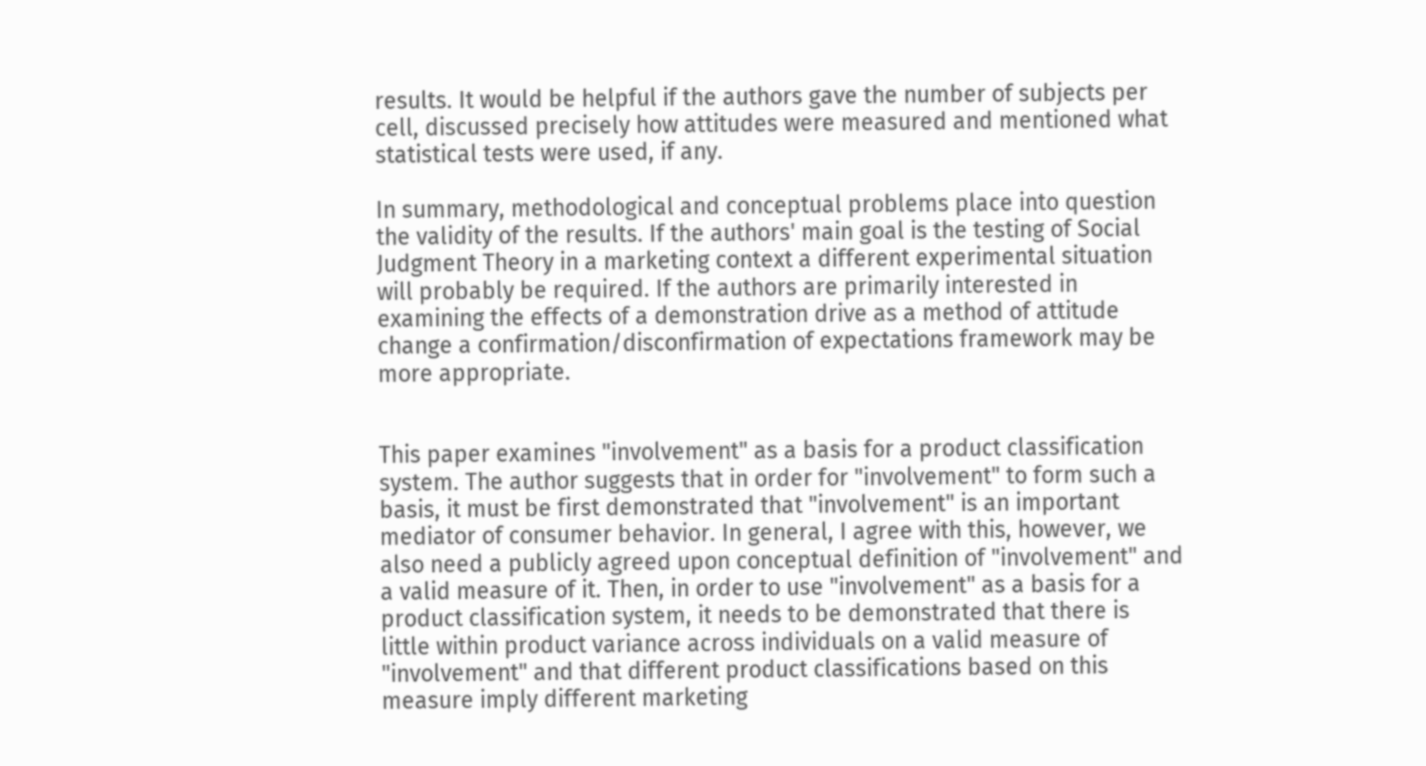results. It would be helpful if the authors gave the number of subjects per cell, discussed precisely how attitudes were measured and mentioned what statistical tests were used, if any.

In summary, methodological and conceptual problems place into question the validity of the results. If the authors' main goal is the testing of Social Judgment Theory in a marketing context a different experimental situation will probably be required. If the authors are primarily interested in examining the effects of a demonstration drive as a method of attitude change a confirmation/disconfirmation of expectations framework may be more appropriate.


This paper examines "involvement" as a basis for a product classification system. The author suggests that in order for "involvement" to form such a basis, it must be first demonstrated that "involvement" is an important mediator of consumer behavior. In general, I agree with this, however, we also need a publicly agreed upon conceptual definition of "involvement" and a valid measure of it. Then, in order to use "involvement" as a basis for a product classification system, it needs to be demonstrated that there is little within product variance across individuals on a valid measure of "involvement" and that different product classifications based on this measure imply different marketing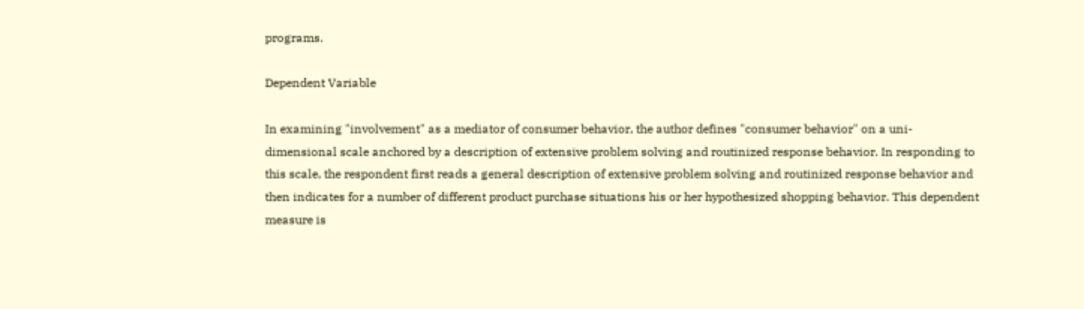programs.

Dependent Variable

In examining "involvement" as a mediator of consumer behavior, the author defines "consumer behavior" on a uni-dimensional scale anchored by a description of extensive problem solving and routinized response behavior. In responding to this scale, the respondent first reads a general description of extensive problem solving and routinized response behavior and then indicates for a number of different product purchase situations his or her hypothesized shopping behavior. This dependent measure is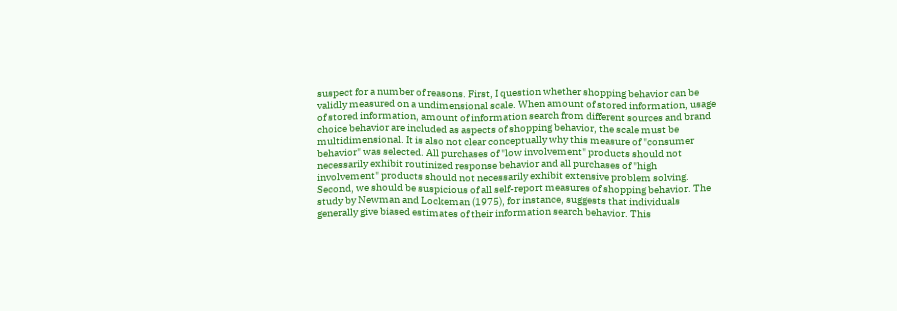suspect for a number of reasons. First, I question whether shopping behavior can be validly measured on a undimensional scale. When amount of stored information, usage of stored information, amount of information search from different sources and brand choice behavior are included as aspects of shopping behavior, the scale must be multidimensional. It is also not clear conceptually why this measure of "consumer behavior" was selected. All purchases of "low involvement" products should not necessarily exhibit routinized response behavior and all purchases of "high involvement" products should not necessarily exhibit extensive problem solving. Second, we should be suspicious of all self-report measures of shopping behavior. The study by Newman and Lockeman (1975), for instance, suggests that individuals generally give biased estimates of their information search behavior. This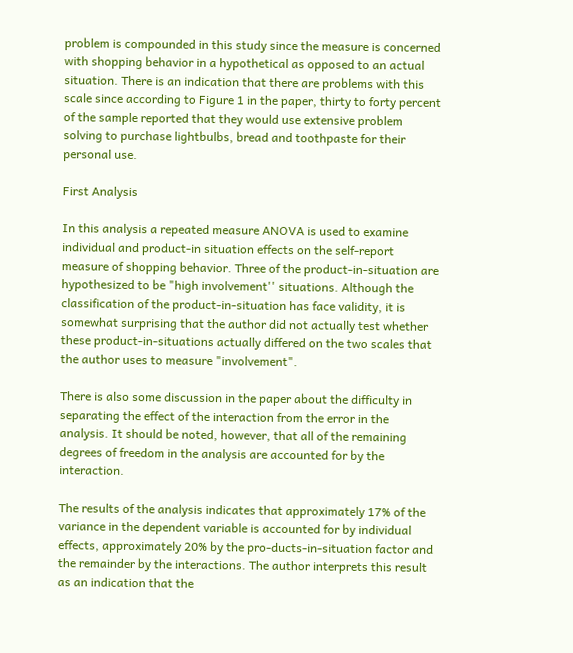problem is compounded in this study since the measure is concerned with shopping behavior in a hypothetical as opposed to an actual situation. There is an indication that there are problems with this scale since according to Figure 1 in the paper, thirty to forty percent of the sample reported that they would use extensive problem solving to purchase lightbulbs, bread and toothpaste for their personal use.

First Analysis

In this analysis a repeated measure ANOVA is used to examine individual and product-in situation effects on the self-report measure of shopping behavior. Three of the product-in-situation are hypothesized to be "high involvement'' situations. Although the classification of the product-in-situation has face validity, it is somewhat surprising that the author did not actually test whether these product-in-situations actually differed on the two scales that the author uses to measure "involvement".

There is also some discussion in the paper about the difficulty in separating the effect of the interaction from the error in the analysis. It should be noted, however, that all of the remaining degrees of freedom in the analysis are accounted for by the interaction.

The results of the analysis indicates that approximately 17% of the variance in the dependent variable is accounted for by individual effects, approximately 20% by the pro-ducts-in-situation factor and the remainder by the interactions. The author interprets this result as an indication that the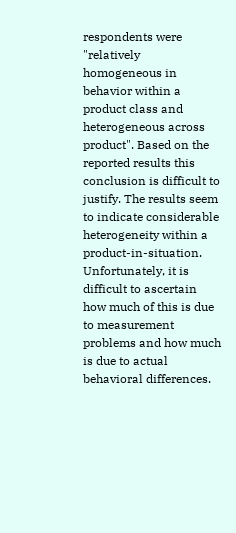respondents were "relatively homogeneous in behavior within a product class and heterogeneous across product". Based on the reported results this conclusion is difficult to justify. The results seem to indicate considerable heterogeneity within a product-in-situation. Unfortunately, it is difficult to ascertain how much of this is due to measurement problems and how much is due to actual behavioral differences.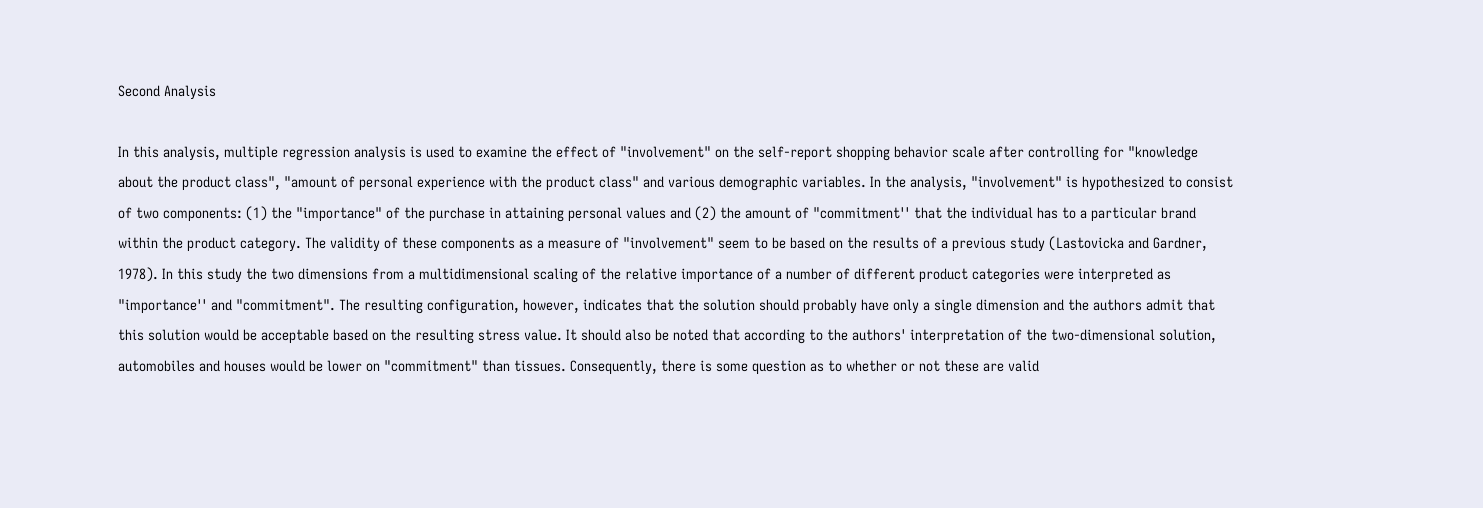Second Analysis

In this analysis, multiple regression analysis is used to examine the effect of "involvement" on the self-report shopping behavior scale after controlling for "knowledge about the product class", "amount of personal experience with the product class" and various demographic variables. In the analysis, "involvement" is hypothesized to consist of two components: (1) the "importance" of the purchase in attaining personal values and (2) the amount of "commitment'' that the individual has to a particular brand within the product category. The validity of these components as a measure of "involvement" seem to be based on the results of a previous study (Lastovicka and Gardner, 1978). In this study the two dimensions from a multidimensional scaling of the relative importance of a number of different product categories were interpreted as "importance'' and "commitment". The resulting configuration, however, indicates that the solution should probably have only a single dimension and the authors admit that this solution would be acceptable based on the resulting stress value. It should also be noted that according to the authors' interpretation of the two-dimensional solution, automobiles and houses would be lower on "commitment" than tissues. Consequently, there is some question as to whether or not these are valid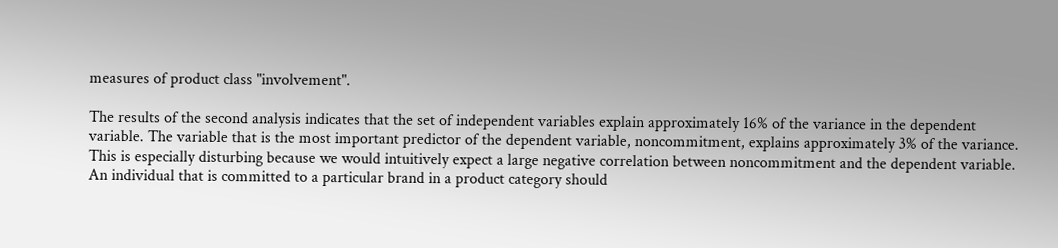measures of product class "involvement".

The results of the second analysis indicates that the set of independent variables explain approximately 16% of the variance in the dependent variable. The variable that is the most important predictor of the dependent variable, noncommitment, explains approximately 3% of the variance. This is especially disturbing because we would intuitively expect a large negative correlation between noncommitment and the dependent variable. An individual that is committed to a particular brand in a product category should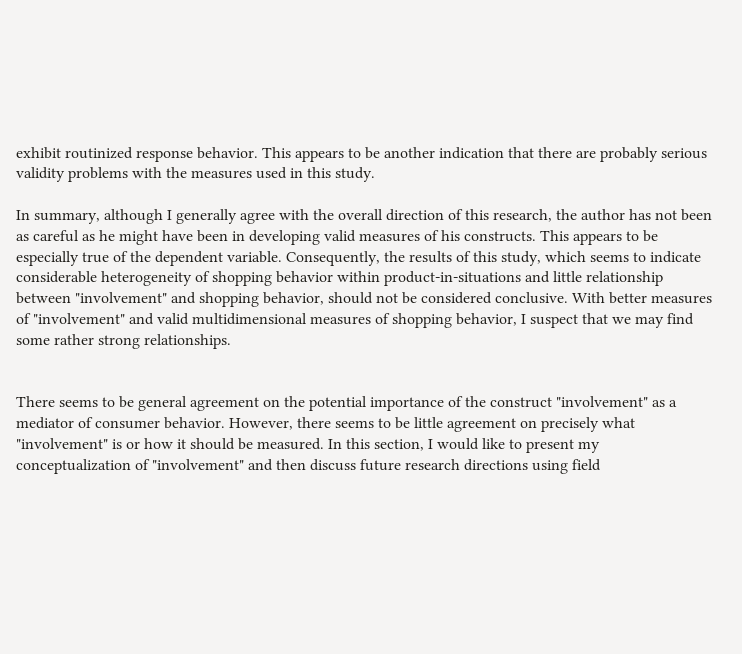exhibit routinized response behavior. This appears to be another indication that there are probably serious validity problems with the measures used in this study.

In summary, although I generally agree with the overall direction of this research, the author has not been as careful as he might have been in developing valid measures of his constructs. This appears to be especially true of the dependent variable. Consequently, the results of this study, which seems to indicate considerable heterogeneity of shopping behavior within product-in-situations and little relationship between "involvement" and shopping behavior, should not be considered conclusive. With better measures of "involvement" and valid multidimensional measures of shopping behavior, I suspect that we may find some rather strong relationships.


There seems to be general agreement on the potential importance of the construct "involvement" as a mediator of consumer behavior. However, there seems to be little agreement on precisely what "involvement" is or how it should be measured. In this section, I would like to present my conceptualization of "involvement" and then discuss future research directions using field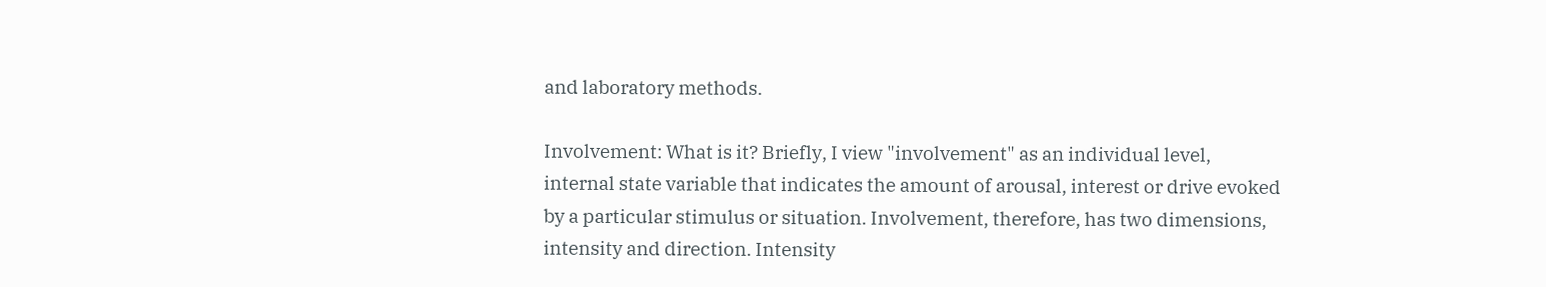and laboratory methods.

Involvement: What is it? Briefly, I view "involvement" as an individual level, internal state variable that indicates the amount of arousal, interest or drive evoked by a particular stimulus or situation. Involvement, therefore, has two dimensions, intensity and direction. Intensity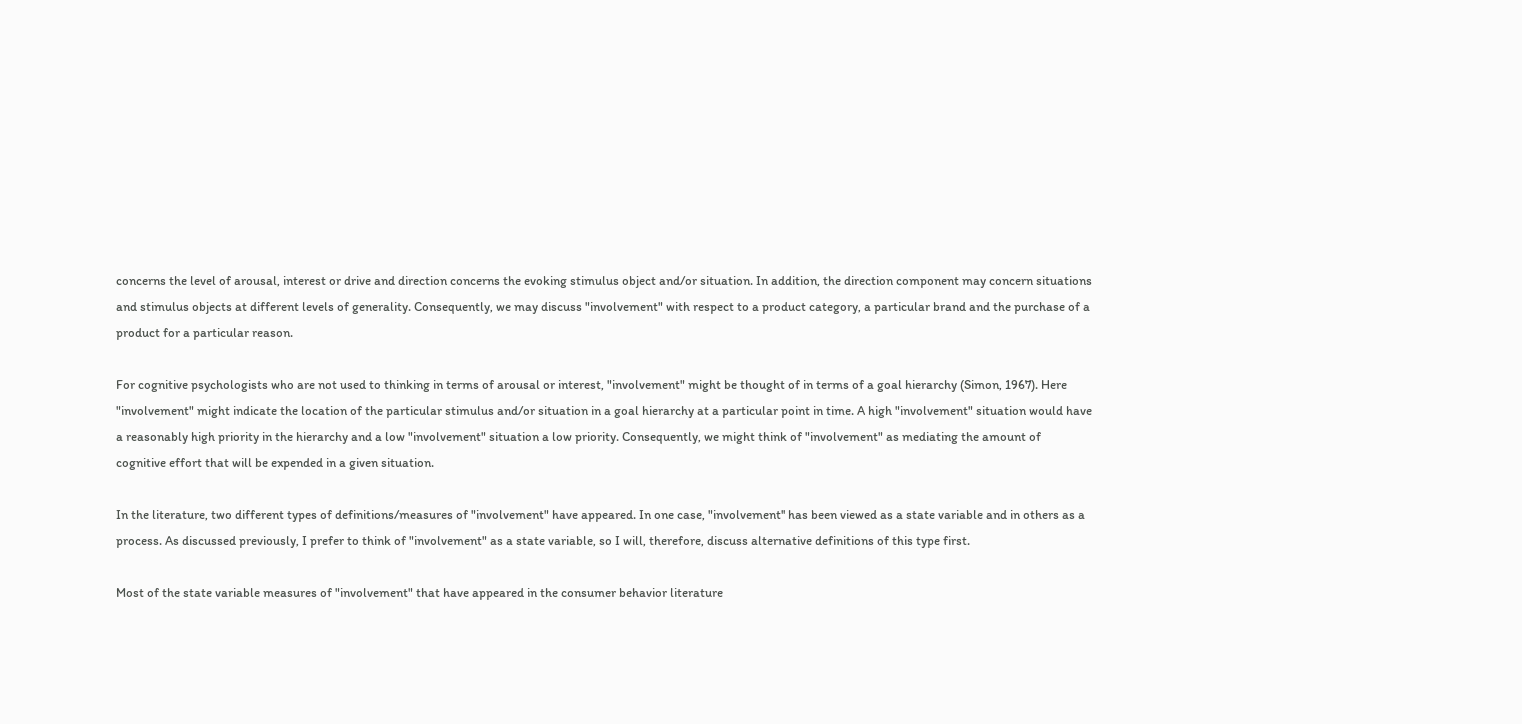concerns the level of arousal, interest or drive and direction concerns the evoking stimulus object and/or situation. In addition, the direction component may concern situations and stimulus objects at different levels of generality. Consequently, we may discuss "involvement" with respect to a product category, a particular brand and the purchase of a product for a particular reason.

For cognitive psychologists who are not used to thinking in terms of arousal or interest, "involvement" might be thought of in terms of a goal hierarchy (Simon, 1967). Here "involvement" might indicate the location of the particular stimulus and/or situation in a goal hierarchy at a particular point in time. A high "involvement" situation would have a reasonably high priority in the hierarchy and a low "involvement" situation a low priority. Consequently, we might think of "involvement" as mediating the amount of cognitive effort that will be expended in a given situation.

In the literature, two different types of definitions/measures of "involvement" have appeared. In one case, "involvement'' has been viewed as a state variable and in others as a process. As discussed previously, I prefer to think of "involvement" as a state variable, so I will, therefore, discuss alternative definitions of this type first.

Most of the state variable measures of "involvement" that have appeared in the consumer behavior literature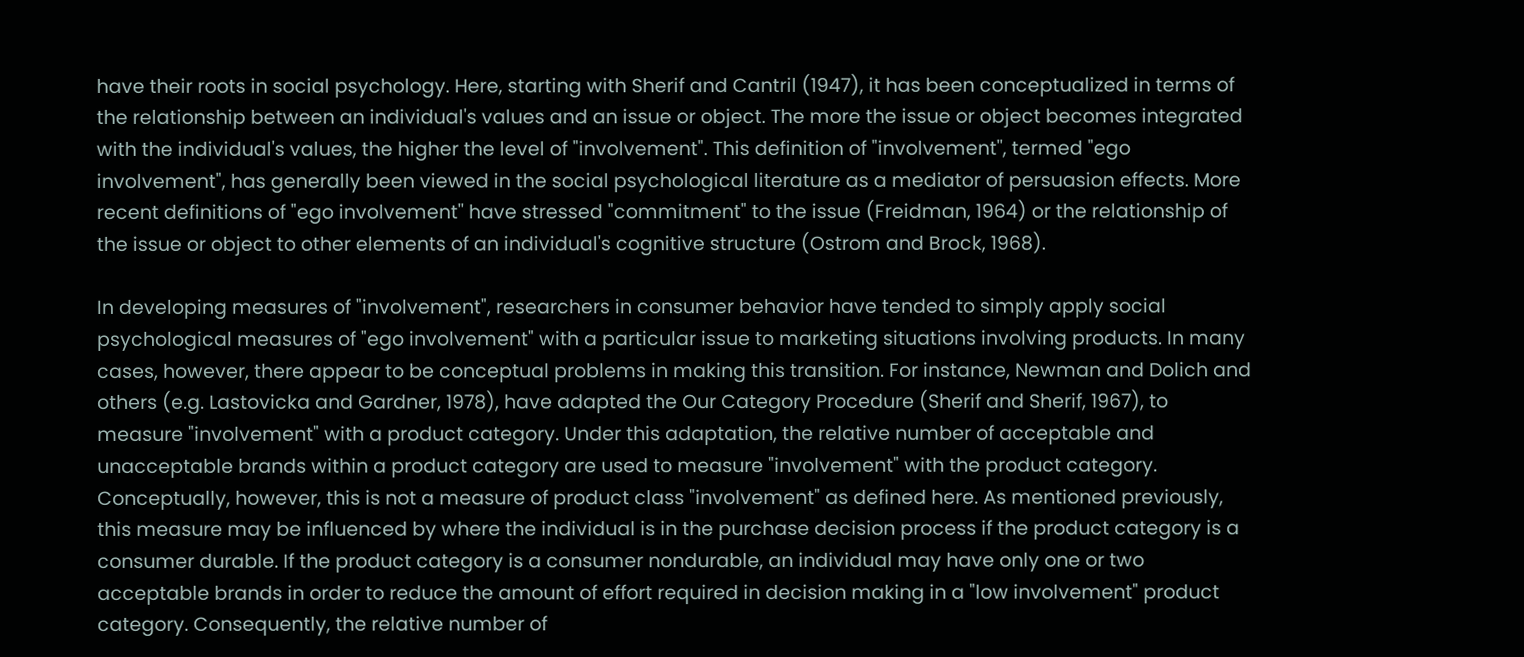have their roots in social psychology. Here, starting with Sherif and Cantril (1947), it has been conceptualized in terms of the relationship between an individual's values and an issue or object. The more the issue or object becomes integrated with the individual's values, the higher the level of "involvement". This definition of "involvement'', termed "ego involvement", has generally been viewed in the social psychological literature as a mediator of persuasion effects. More recent definitions of "ego involvement'' have stressed "commitment" to the issue (Freidman, 1964) or the relationship of the issue or object to other elements of an individual's cognitive structure (Ostrom and Brock, 1968).

In developing measures of "involvement", researchers in consumer behavior have tended to simply apply social psychological measures of "ego involvement" with a particular issue to marketing situations involving products. In many cases, however, there appear to be conceptual problems in making this transition. For instance, Newman and Dolich and others (e.g. Lastovicka and Gardner, 1978), have adapted the Our Category Procedure (Sherif and Sherif, 1967), to measure "involvement" with a product category. Under this adaptation, the relative number of acceptable and unacceptable brands within a product category are used to measure "involvement" with the product category. Conceptually, however, this is not a measure of product class "involvement" as defined here. As mentioned previously, this measure may be influenced by where the individual is in the purchase decision process if the product category is a consumer durable. If the product category is a consumer nondurable, an individual may have only one or two acceptable brands in order to reduce the amount of effort required in decision making in a "low involvement" product category. Consequently, the relative number of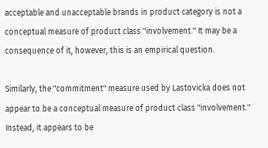acceptable and unacceptable brands in product category is not a conceptual measure of product class "involvement." It may be a consequence of it, however, this is an empirical question.

Similarly, the "commitment" measure used by Lastovicka does not appear to be a conceptual measure of product class "involvement." Instead, it appears to be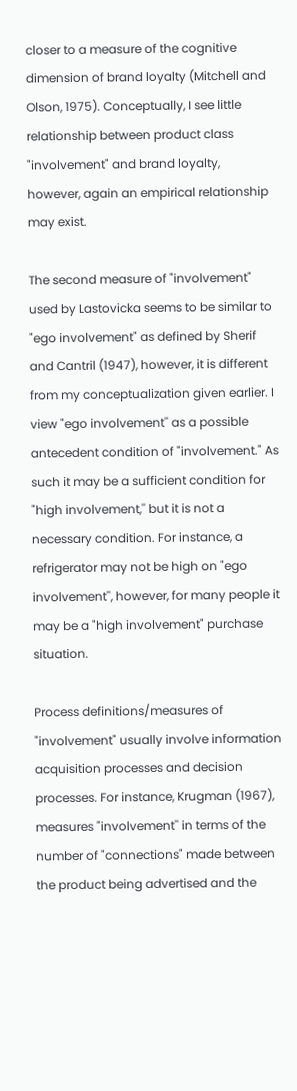closer to a measure of the cognitive dimension of brand loyalty (Mitchell and Olson, 1975). Conceptually, I see little relationship between product class "involvement" and brand loyalty, however, again an empirical relationship may exist.

The second measure of "involvement" used by Lastovicka seems to be similar to "ego involvement" as defined by Sherif and Cantril (1947), however, it is different from my conceptualization given earlier. I view "ego involvement'' as a possible antecedent condition of "involvement." As such it may be a sufficient condition for "high involvement,'' but it is not a necessary condition. For instance, a refrigerator may not be high on "ego involvement'', however, for many people it may be a "high involvement" purchase situation.

Process definitions/measures of "involvement" usually involve information acquisition processes and decision processes. For instance, Krugman (1967), measures "involvement'' in terms of the number of "connections" made between the product being advertised and the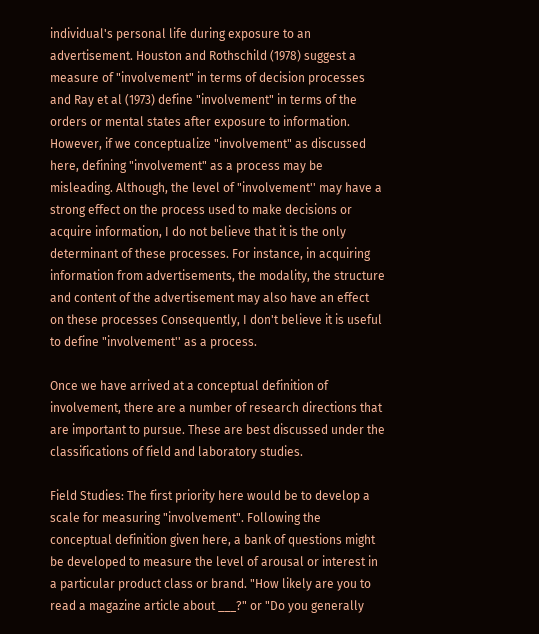individual's personal life during exposure to an advertisement. Houston and Rothschild (1978) suggest a measure of "involvement" in terms of decision processes and Ray et al (1973) define "involvement" in terms of the orders or mental states after exposure to information. However, if we conceptualize "involvement" as discussed here, defining "involvement" as a process may be misleading. Although, the level of "involvement'' may have a strong effect on the process used to make decisions or acquire information, I do not believe that it is the only determinant of these processes. For instance, in acquiring information from advertisements, the modality, the structure and content of the advertisement may also have an effect on these processes Consequently, I don't believe it is useful to define "involvement'' as a process.

Once we have arrived at a conceptual definition of involvement, there are a number of research directions that are important to pursue. These are best discussed under the classifications of field and laboratory studies.

Field Studies: The first priority here would be to develop a scale for measuring "involvement". Following the conceptual definition given here, a bank of questions might be developed to measure the level of arousal or interest in a particular product class or brand. "How likely are you to read a magazine article about ___?" or "Do you generally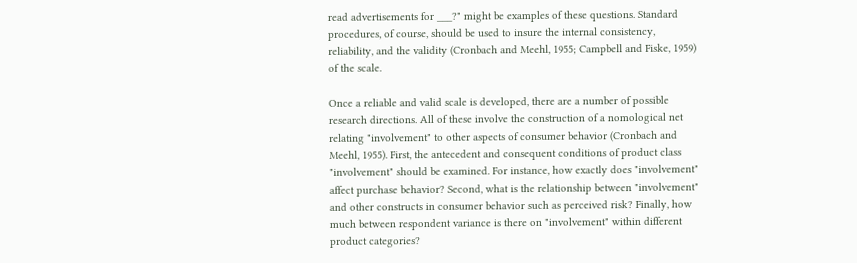read advertisements for ___?" might be examples of these questions. Standard procedures, of course, should be used to insure the internal consistency, reliability, and the validity (Cronbach and Meehl, 1955; Campbell and Fiske, 1959) of the scale.

Once a reliable and valid scale is developed, there are a number of possible research directions. All of these involve the construction of a nomological net relating "involvement" to other aspects of consumer behavior (Cronbach and Meehl, 1955). First, the antecedent and consequent conditions of product class "involvement" should be examined. For instance, how exactly does "involvement" affect purchase behavior? Second, what is the relationship between "involvement" and other constructs in consumer behavior such as perceived risk? Finally, how much between respondent variance is there on "involvement" within different product categories?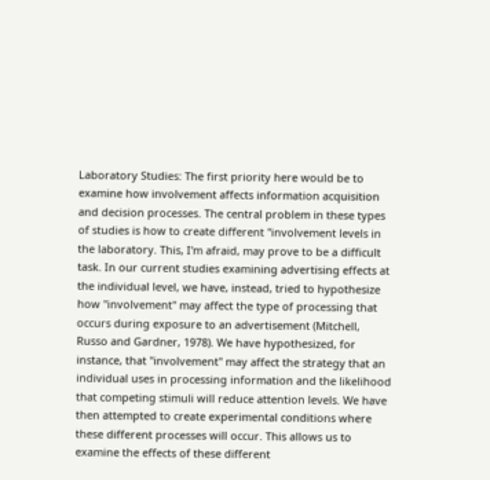Laboratory Studies: The first priority here would be to examine how involvement affects information acquisition and decision processes. The central problem in these types of studies is how to create different "involvement levels in the laboratory. This, I'm afraid, may prove to be a difficult task. In our current studies examining advertising effects at the individual level, we have, instead, tried to hypothesize how "involvement" may affect the type of processing that occurs during exposure to an advertisement (Mitchell, Russo and Gardner, 1978). We have hypothesized, for instance, that "involvement" may affect the strategy that an individual uses in processing information and the likelihood that competing stimuli will reduce attention levels. We have then attempted to create experimental conditions where these different processes will occur. This allows us to examine the effects of these different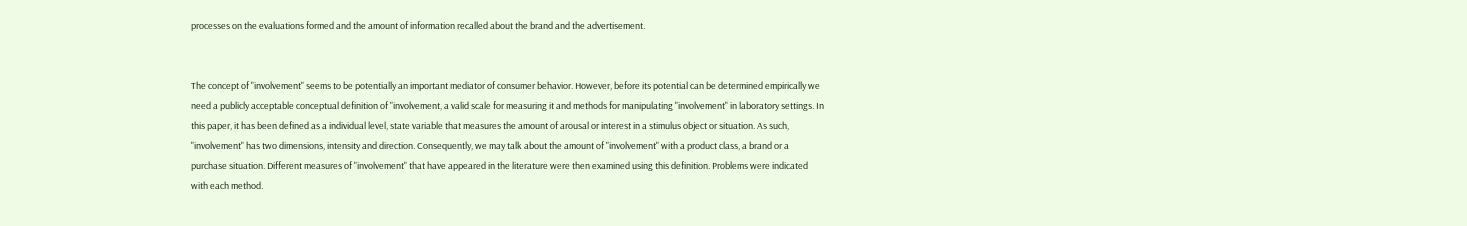processes on the evaluations formed and the amount of information recalled about the brand and the advertisement.


The concept of "involvement" seems to be potentially an important mediator of consumer behavior. However, before its potential can be determined empirically we need a publicly acceptable conceptual definition of "involvement, a valid scale for measuring it and methods for manipulating "involvement" in laboratory settings. In this paper, it has been defined as a individual level, state variable that measures the amount of arousal or interest in a stimulus object or situation. As such, "involvement" has two dimensions, intensity and direction. Consequently, we may talk about the amount of "involvement" with a product class, a brand or a purchase situation. Different measures of "involvement" that have appeared in the literature were then examined using this definition. Problems were indicated with each method.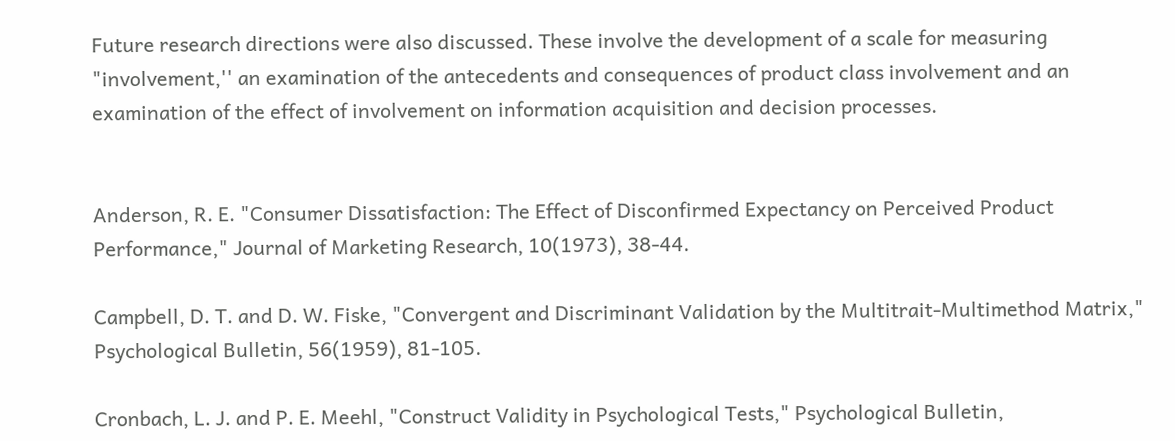Future research directions were also discussed. These involve the development of a scale for measuring "involvement,'' an examination of the antecedents and consequences of product class involvement and an examination of the effect of involvement on information acquisition and decision processes.


Anderson, R. E. "Consumer Dissatisfaction: The Effect of Disconfirmed Expectancy on Perceived Product Performance," Journal of Marketing Research, 10(1973), 38-44.

Campbell, D. T. and D. W. Fiske, "Convergent and Discriminant Validation by the Multitrait-Multimethod Matrix," Psychological Bulletin, 56(1959), 81-105.

Cronbach, L. J. and P. E. Meehl, "Construct Validity in Psychological Tests," Psychological Bulletin,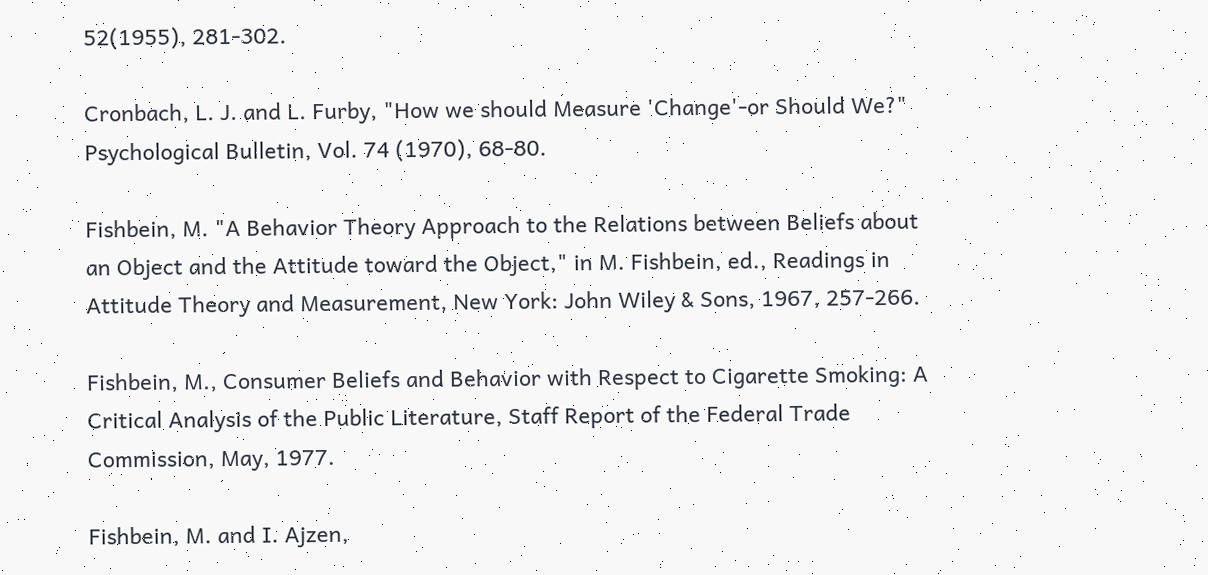52(1955), 281-302.

Cronbach, L. J. and L. Furby, "How we should Measure 'Change'-or Should We?" Psychological Bulletin, Vol. 74 (1970), 68-80.

Fishbein, M. "A Behavior Theory Approach to the Relations between Beliefs about an Object and the Attitude toward the Object," in M. Fishbein, ed., Readings in Attitude Theory and Measurement, New York: John Wiley & Sons, 1967, 257-266.

Fishbein, M., Consumer Beliefs and Behavior with Respect to Cigarette Smoking: A Critical Analysis of the Public Literature, Staff Report of the Federal Trade Commission, May, 1977.

Fishbein, M. and I. Ajzen,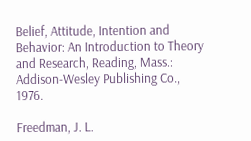Belief, Attitude, Intention and Behavior: An Introduction to Theory and Research, Reading, Mass.: Addison-Wesley Publishing Co., 1976.

Freedman, J. L.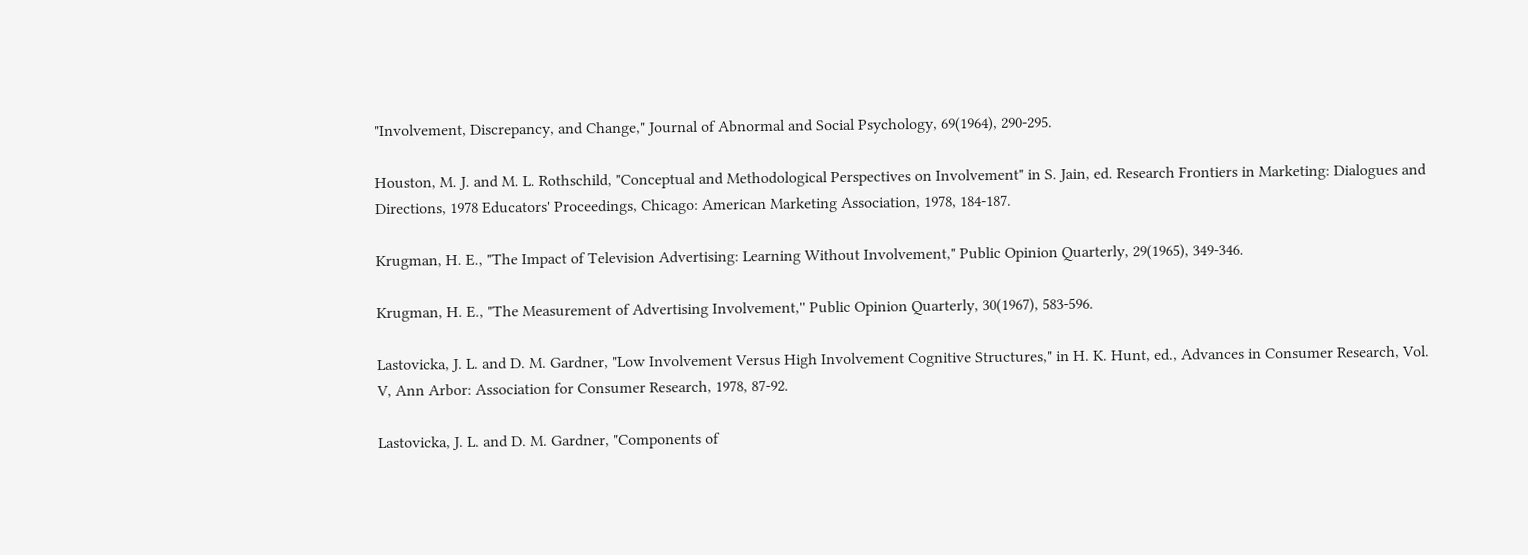"Involvement, Discrepancy, and Change," Journal of Abnormal and Social Psychology, 69(1964), 290-295.

Houston, M. J. and M. L. Rothschild, "Conceptual and Methodological Perspectives on Involvement" in S. Jain, ed. Research Frontiers in Marketing: Dialogues and Directions, 1978 Educators' Proceedings, Chicago: American Marketing Association, 1978, 184-187.

Krugman, H. E., "The Impact of Television Advertising: Learning Without Involvement," Public Opinion Quarterly, 29(1965), 349-346.

Krugman, H. E., "The Measurement of Advertising Involvement,'' Public Opinion Quarterly, 30(1967), 583-596.

Lastovicka, J. L. and D. M. Gardner, "Low Involvement Versus High Involvement Cognitive Structures," in H. K. Hunt, ed., Advances in Consumer Research, Vol. V, Ann Arbor: Association for Consumer Research, 1978, 87-92.

Lastovicka, J. L. and D. M. Gardner, "Components of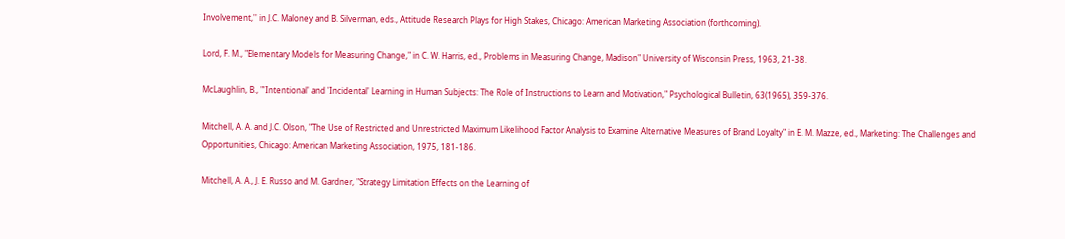Involvement,'' in J.C. Maloney and B. Silverman, eds., Attitude Research Plays for High Stakes, Chicago: American Marketing Association (forthcoming).

Lord, F. M., "Elementary Models for Measuring Change," in C. W. Harris, ed., Problems in Measuring Change, Madison" University of Wisconsin Press, 1963, 21-38.

McLaughlin, B., "'Intentional' and 'Incidental' Learning in Human Subjects: The Role of Instructions to Learn and Motivation," Psychological Bulletin, 63(1965), 359-376.

Mitchell, A. A. and J.C. Olson, "The Use of Restricted and Unrestricted Maximum Likelihood Factor Analysis to Examine Alternative Measures of Brand Loyalty" in E. M. Mazze, ed., Marketing: The Challenges and Opportunities, Chicago: American Marketing Association, 1975, 181-186.

Mitchell, A. A., J. E. Russo and M. Gardner, "Strategy Limitation Effects on the Learning of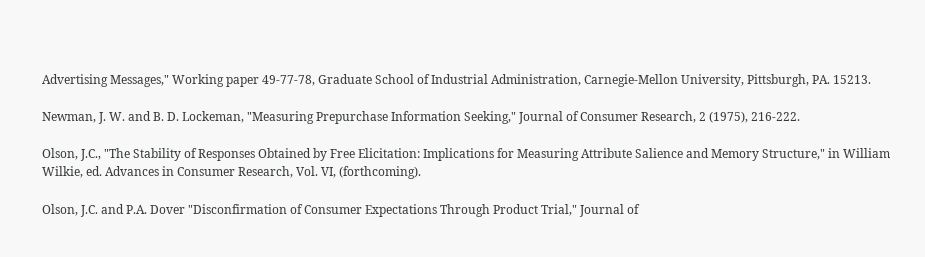Advertising Messages," Working paper 49-77-78, Graduate School of Industrial Administration, Carnegie-Mellon University, Pittsburgh, PA. 15213.

Newman, J. W. and B. D. Lockeman, "Measuring Prepurchase Information Seeking," Journal of Consumer Research, 2 (1975), 216-222.

Olson, J.C., "The Stability of Responses Obtained by Free Elicitation: Implications for Measuring Attribute Salience and Memory Structure," in William Wilkie, ed. Advances in Consumer Research, Vol. VI, (forthcoming).

Olson, J.C. and P.A. Dover "Disconfirmation of Consumer Expectations Through Product Trial," Journal of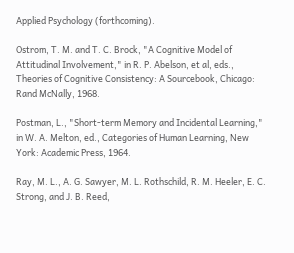Applied Psychology (forthcoming).

Ostrom, T. M. and T. C. Brock, "A Cognitive Model of Attitudinal Involvement," in R. P. Abelson, et al, eds., Theories of Cognitive Consistency: A Sourcebook, Chicago: Rand McNally, 1968.

Postman, L., "Short-term Memory and Incidental Learning," in W. A. Melton, ed., Categories of Human Learning, New York: Academic Press, 1964.

Ray, M. L., A. G. Sawyer, M. L. Rothschild, R. M. Heeler, E. C. Strong, and J. B. Reed,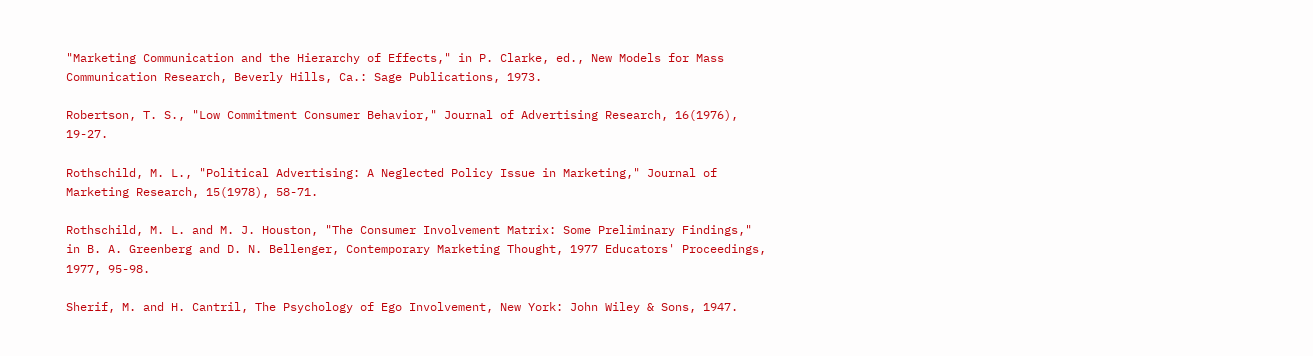"Marketing Communication and the Hierarchy of Effects," in P. Clarke, ed., New Models for Mass Communication Research, Beverly Hills, Ca.: Sage Publications, 1973.

Robertson, T. S., "Low Commitment Consumer Behavior," Journal of Advertising Research, 16(1976), 19-27.

Rothschild, M. L., "Political Advertising: A Neglected Policy Issue in Marketing," Journal of Marketing Research, 15(1978), 58-71.

Rothschild, M. L. and M. J. Houston, "The Consumer Involvement Matrix: Some Preliminary Findings," in B. A. Greenberg and D. N. Bellenger, Contemporary Marketing Thought, 1977 Educators' Proceedings, 1977, 95-98.

Sherif, M. and H. Cantril, The Psychology of Ego Involvement, New York: John Wiley & Sons, 1947.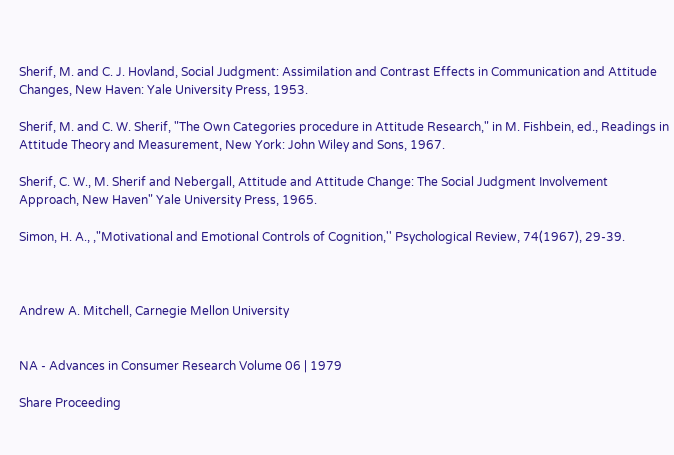Sherif, M. and C. J. Hovland, Social Judgment: Assimilation and Contrast Effects in Communication and Attitude Changes, New Haven: Yale University Press, 1953.

Sherif, M. and C. W. Sherif, "The Own Categories procedure in Attitude Research," in M. Fishbein, ed., Readings in Attitude Theory and Measurement, New York: John Wiley and Sons, 1967.

Sherif, C. W., M. Sherif and Nebergall, Attitude and Attitude Change: The Social Judgment Involvement Approach, New Haven" Yale University Press, 1965.

Simon, H. A., ,"Motivational and Emotional Controls of Cognition,'' Psychological Review, 74(1967), 29-39.



Andrew A. Mitchell, Carnegie Mellon University


NA - Advances in Consumer Research Volume 06 | 1979

Share Proceeding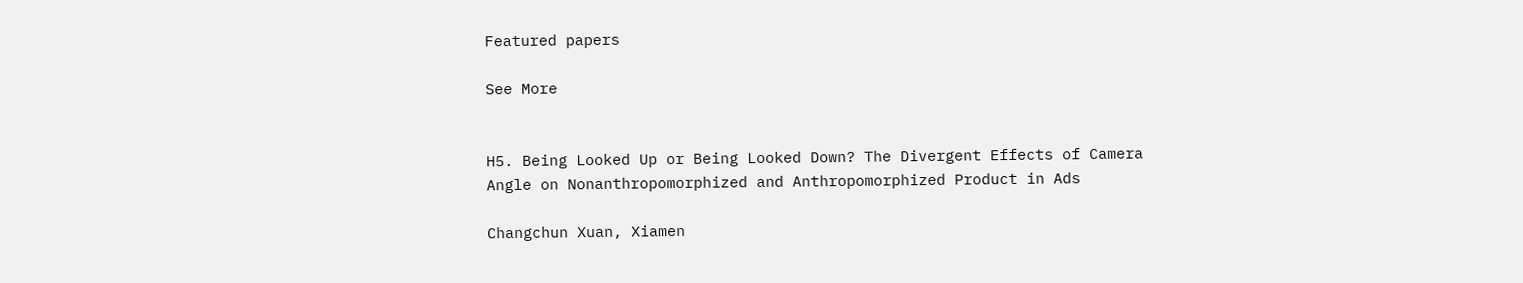Featured papers

See More


H5. Being Looked Up or Being Looked Down? The Divergent Effects of Camera Angle on Nonanthropomorphized and Anthropomorphized Product in Ads

Changchun Xuan, Xiamen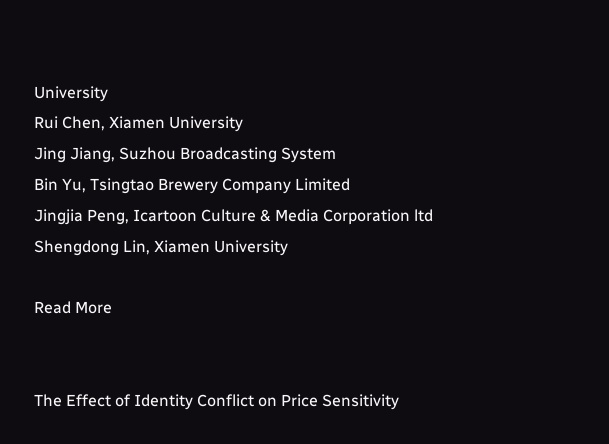University
Rui Chen, Xiamen University
Jing Jiang, Suzhou Broadcasting System
Bin Yu, Tsingtao Brewery Company Limited
Jingjia Peng, Icartoon Culture & Media Corporation ltd
Shengdong Lin, Xiamen University

Read More


The Effect of Identity Conflict on Price Sensitivity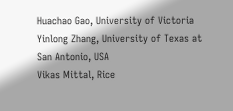Huachao Gao, University of Victoria
Yinlong Zhang, University of Texas at San Antonio, USA
Vikas Mittal, Rice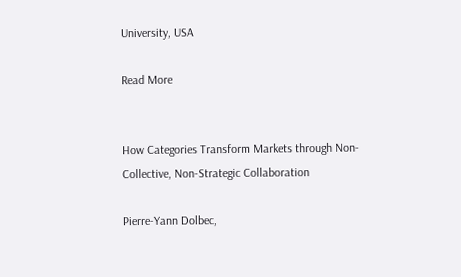University, USA

Read More


How Categories Transform Markets through Non-Collective, Non-Strategic Collaboration

Pierre-Yann Dolbec,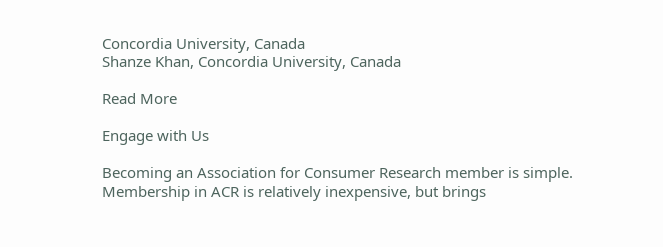Concordia University, Canada
Shanze Khan, Concordia University, Canada

Read More

Engage with Us

Becoming an Association for Consumer Research member is simple. Membership in ACR is relatively inexpensive, but brings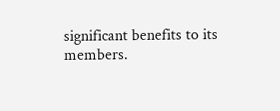significant benefits to its members.